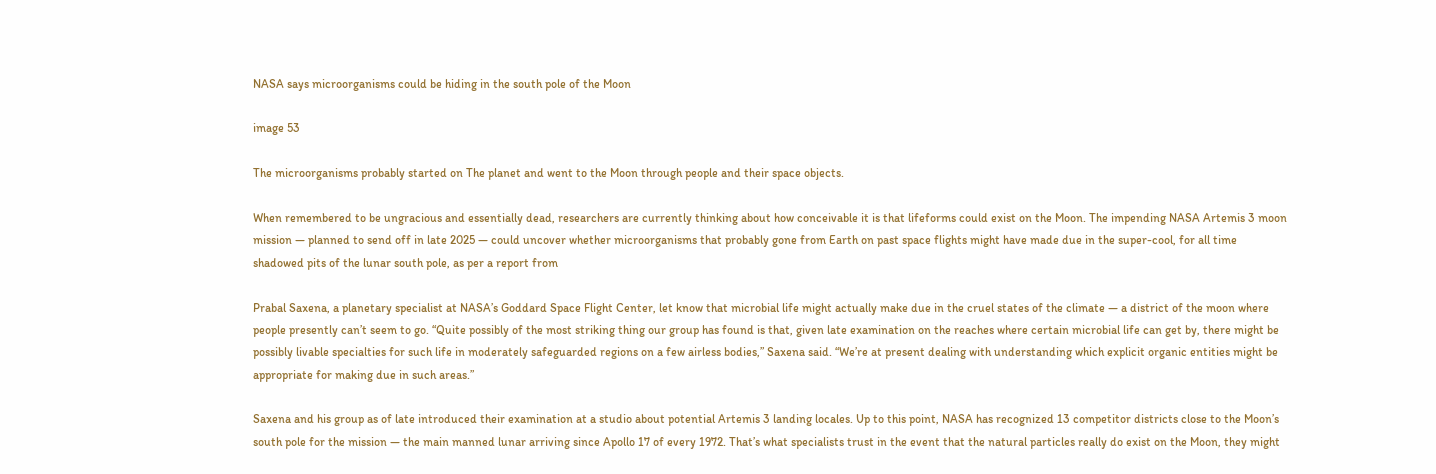NASA says microorganisms could be hiding in the south pole of the Moon

image 53

The microorganisms probably started on The planet and went to the Moon through people and their space objects.

When remembered to be ungracious and essentially dead, researchers are currently thinking about how conceivable it is that lifeforms could exist on the Moon. The impending NASA Artemis 3 moon mission — planned to send off in late 2025 — could uncover whether microorganisms that probably gone from Earth on past space flights might have made due in the super-cool, for all time shadowed pits of the lunar south pole, as per a report from

Prabal Saxena, a planetary specialist at NASA’s Goddard Space Flight Center, let know that microbial life might actually make due in the cruel states of the climate — a district of the moon where people presently can’t seem to go. “Quite possibly of the most striking thing our group has found is that, given late examination on the reaches where certain microbial life can get by, there might be possibly livable specialties for such life in moderately safeguarded regions on a few airless bodies,” Saxena said. “We’re at present dealing with understanding which explicit organic entities might be appropriate for making due in such areas.”

Saxena and his group as of late introduced their examination at a studio about potential Artemis 3 landing locales. Up to this point, NASA has recognized 13 competitor districts close to the Moon’s south pole for the mission — the main manned lunar arriving since Apollo 17 of every 1972. That’s what specialists trust in the event that the natural particles really do exist on the Moon, they might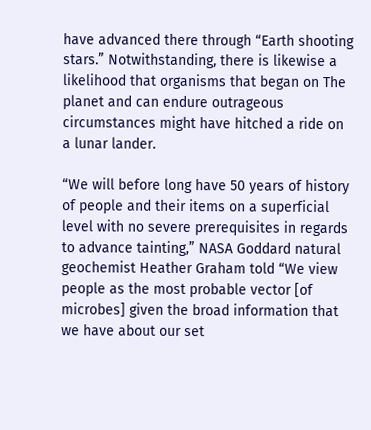have advanced there through “Earth shooting stars.” Notwithstanding, there is likewise a likelihood that organisms that began on The planet and can endure outrageous circumstances might have hitched a ride on a lunar lander.

“We will before long have 50 years of history of people and their items on a superficial level with no severe prerequisites in regards to advance tainting,” NASA Goddard natural geochemist Heather Graham told “We view people as the most probable vector [of microbes] given the broad information that we have about our set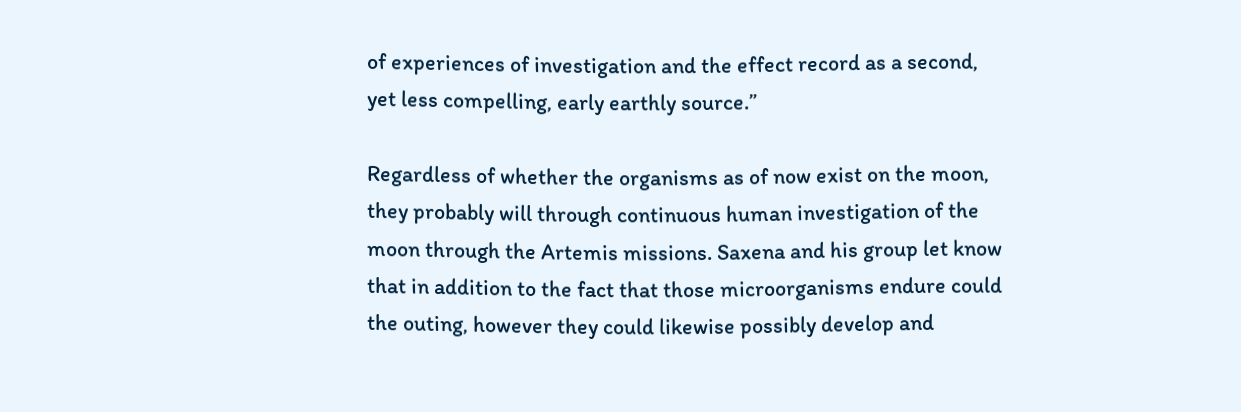of experiences of investigation and the effect record as a second, yet less compelling, early earthly source.”

Regardless of whether the organisms as of now exist on the moon, they probably will through continuous human investigation of the moon through the Artemis missions. Saxena and his group let know that in addition to the fact that those microorganisms endure could the outing, however they could likewise possibly develop and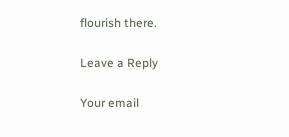flourish there.

Leave a Reply

Your email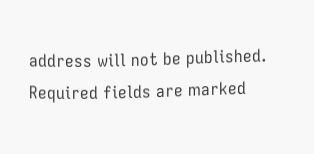address will not be published. Required fields are marked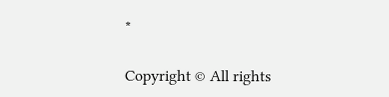*

Copyright © All rights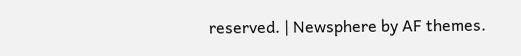reserved. | Newsphere by AF themes.